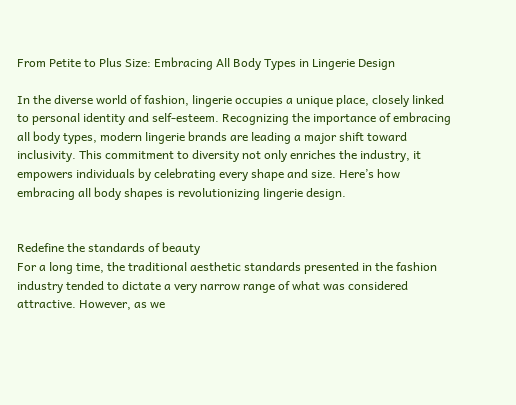From Petite to Plus Size: Embracing All Body Types in Lingerie Design

In the diverse world of fashion, lingerie occupies a unique place, closely linked to personal identity and self-esteem. Recognizing the importance of embracing all body types, modern lingerie brands are leading a major shift toward inclusivity. This commitment to diversity not only enriches the industry, it empowers individuals by celebrating every shape and size. Here’s how embracing all body shapes is revolutionizing lingerie design.


Redefine the standards of beauty
For a long time, the traditional aesthetic standards presented in the fashion industry tended to dictate a very narrow range of what was considered attractive. However, as we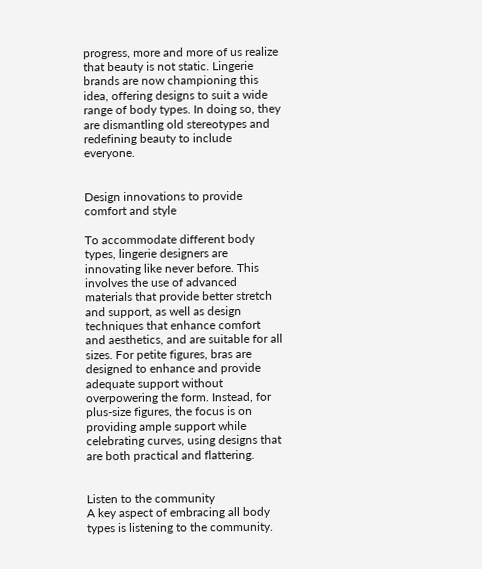progress, more and more of us realize that beauty is not static. Lingerie brands are now championing this idea, offering designs to suit a wide range of body types. In doing so, they are dismantling old stereotypes and redefining beauty to include everyone.


Design innovations to provide comfort and style

To accommodate different body types, lingerie designers are innovating like never before. This involves the use of advanced materials that provide better stretch and support, as well as design techniques that enhance comfort and aesthetics, and are suitable for all sizes. For petite figures, bras are designed to enhance and provide adequate support without overpowering the form. Instead, for plus-size figures, the focus is on providing ample support while celebrating curves, using designs that are both practical and flattering.


Listen to the community
A key aspect of embracing all body types is listening to the community.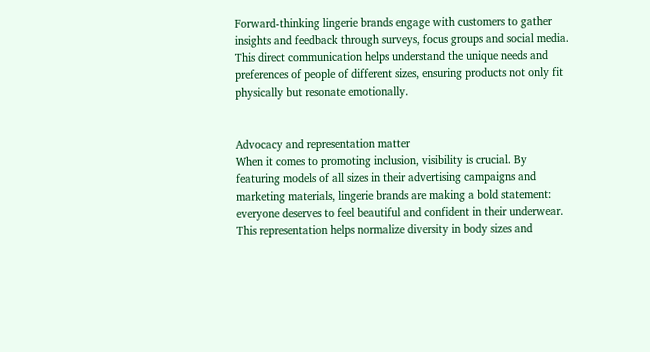Forward-thinking lingerie brands engage with customers to gather insights and feedback through surveys, focus groups and social media. This direct communication helps understand the unique needs and preferences of people of different sizes, ensuring products not only fit physically but resonate emotionally.


Advocacy and representation matter
When it comes to promoting inclusion, visibility is crucial. By featuring models of all sizes in their advertising campaigns and marketing materials, lingerie brands are making a bold statement: everyone deserves to feel beautiful and confident in their underwear. This representation helps normalize diversity in body sizes and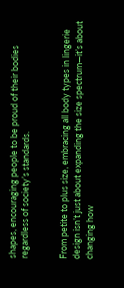shapes, encouraging people to be proud of their bodies regardless of society’s standards.


From petite to plus size, embracing all body types in lingerie design isn’t just about expanding the size spectrum—it’s about changing how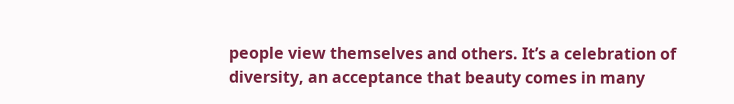people view themselves and others. It’s a celebration of diversity, an acceptance that beauty comes in many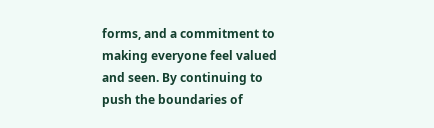forms, and a commitment to making everyone feel valued and seen. By continuing to push the boundaries of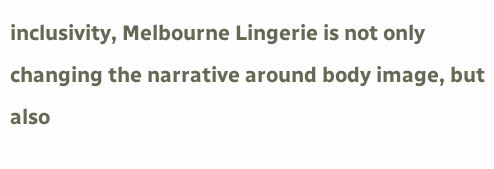inclusivity, Melbourne Lingerie is not only changing the narrative around body image, but also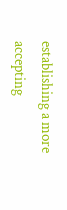establishing a more accepting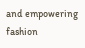and empowering fashion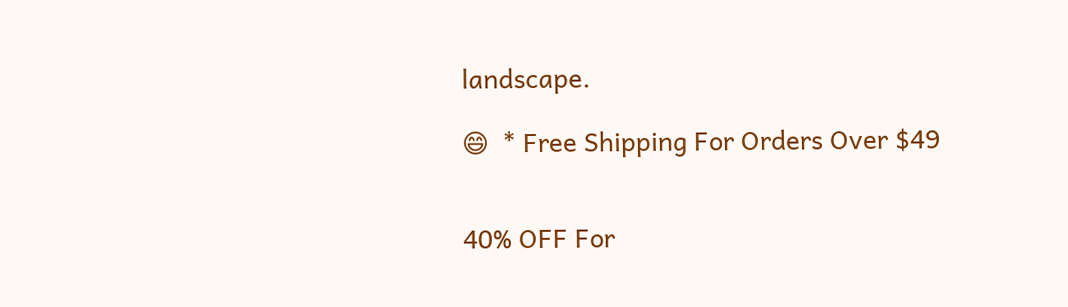landscape.

😄  * Free Shipping For Orders Over $49


40% OFF For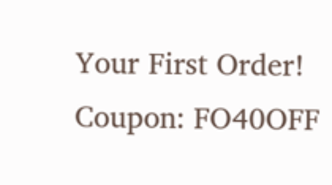Your First Order!  Coupon: FO40OFF